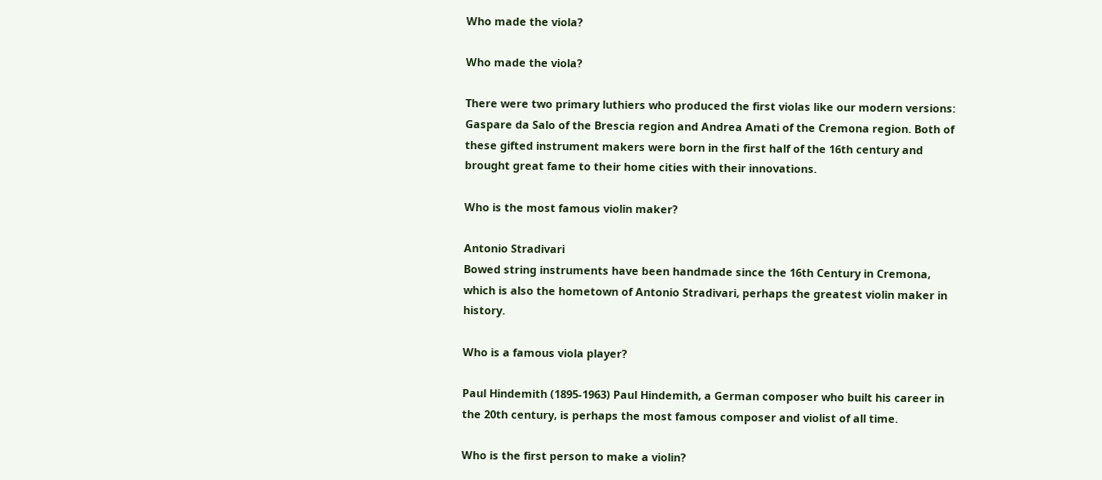Who made the viola?

Who made the viola?

There were two primary luthiers who produced the first violas like our modern versions: Gaspare da Salo of the Brescia region and Andrea Amati of the Cremona region. Both of these gifted instrument makers were born in the first half of the 16th century and brought great fame to their home cities with their innovations.

Who is the most famous violin maker?

Antonio Stradivari
Bowed string instruments have been handmade since the 16th Century in Cremona, which is also the hometown of Antonio Stradivari, perhaps the greatest violin maker in history.

Who is a famous viola player?

Paul Hindemith (1895-1963) Paul Hindemith, a German composer who built his career in the 20th century, is perhaps the most famous composer and violist of all time.

Who is the first person to make a violin?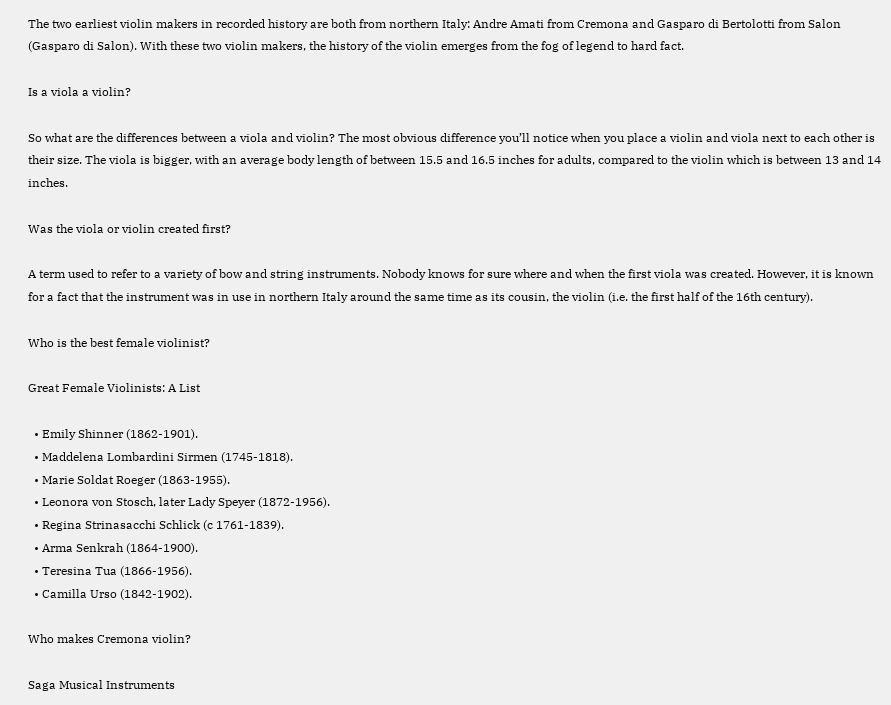The two earliest violin makers in recorded history are both from northern Italy: Andre Amati from Cremona and Gasparo di Bertolotti from Salon (Gasparo di Salon). With these two violin makers, the history of the violin emerges from the fog of legend to hard fact.

Is a viola a violin?

So what are the differences between a viola and violin? The most obvious difference you’ll notice when you place a violin and viola next to each other is their size. The viola is bigger, with an average body length of between 15.5 and 16.5 inches for adults, compared to the violin which is between 13 and 14 inches.

Was the viola or violin created first?

A term used to refer to a variety of bow and string instruments. Nobody knows for sure where and when the first viola was created. However, it is known for a fact that the instrument was in use in northern Italy around the same time as its cousin, the violin (i.e. the first half of the 16th century).

Who is the best female violinist?

Great Female Violinists: A List

  • Emily Shinner (1862-1901).
  • Maddelena Lombardini Sirmen (1745-1818).
  • Marie Soldat Roeger (1863-1955).
  • Leonora von Stosch, later Lady Speyer (1872-1956).
  • Regina Strinasacchi Schlick (c 1761-1839).
  • Arma Senkrah (1864-1900).
  • Teresina Tua (1866-1956).
  • Camilla Urso (1842-1902).

Who makes Cremona violin?

Saga Musical Instruments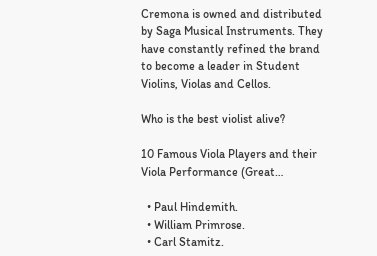Cremona is owned and distributed by Saga Musical Instruments. They have constantly refined the brand to become a leader in Student Violins, Violas and Cellos.

Who is the best violist alive?

10 Famous Viola Players and their Viola Performance (Great…

  • Paul Hindemith.
  • William Primrose.
  • Carl Stamitz.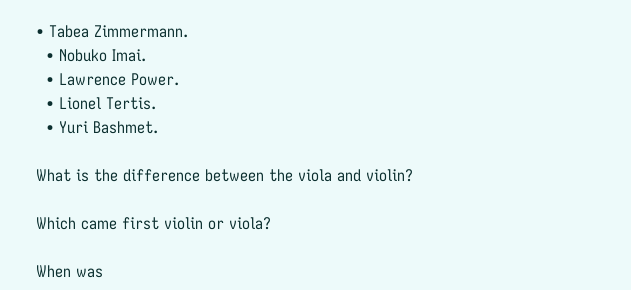• Tabea Zimmermann.
  • Nobuko Imai.
  • Lawrence Power.
  • Lionel Tertis.
  • Yuri Bashmet.

What is the difference between the viola and violin?

Which came first violin or viola?

When was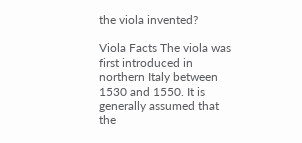the viola invented?

Viola Facts The viola was first introduced in northern Italy between 1530 and 1550. It is generally assumed that the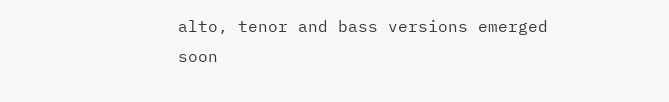alto, tenor and bass versions emerged soon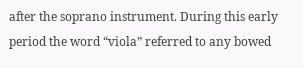after the soprano instrument. During this early period the word “viola” referred to any bowed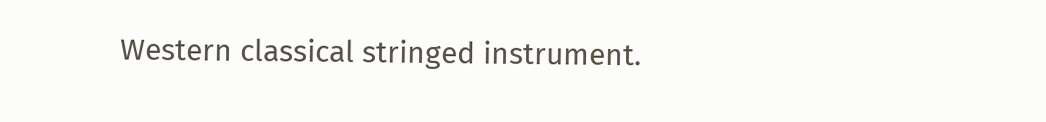Western classical stringed instrument.